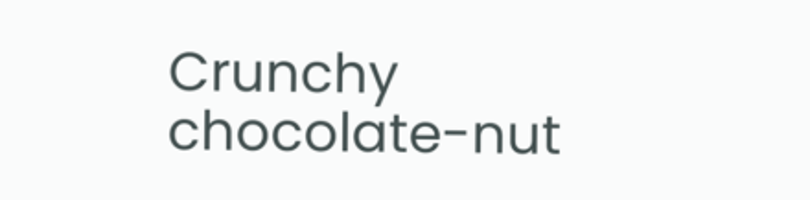Crunchy chocolate-nut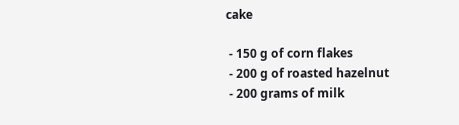cake

 - 150 g of corn flakes
 - 200 g of roasted hazelnut
 - 200 grams of milk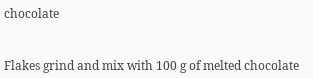chocolate


Flakes grind and mix with 100 g of melted chocolate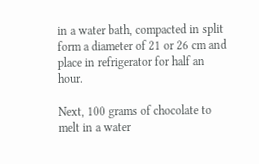in a water bath, compacted in split form a diameter of 21 or 26 cm and place in refrigerator for half an hour.

Next, 100 grams of chocolate to melt in a water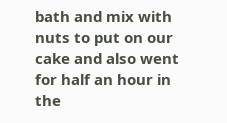bath and mix with nuts to put on our cake and also went for half an hour in the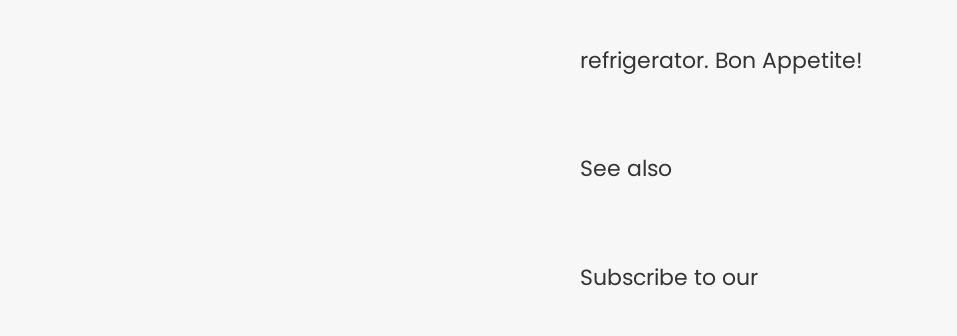refrigerator. Bon Appetite!


See also


Subscribe to our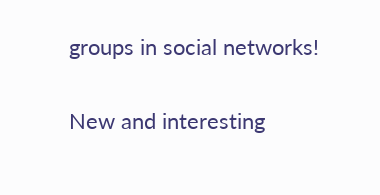groups in social networks!

New and interesting